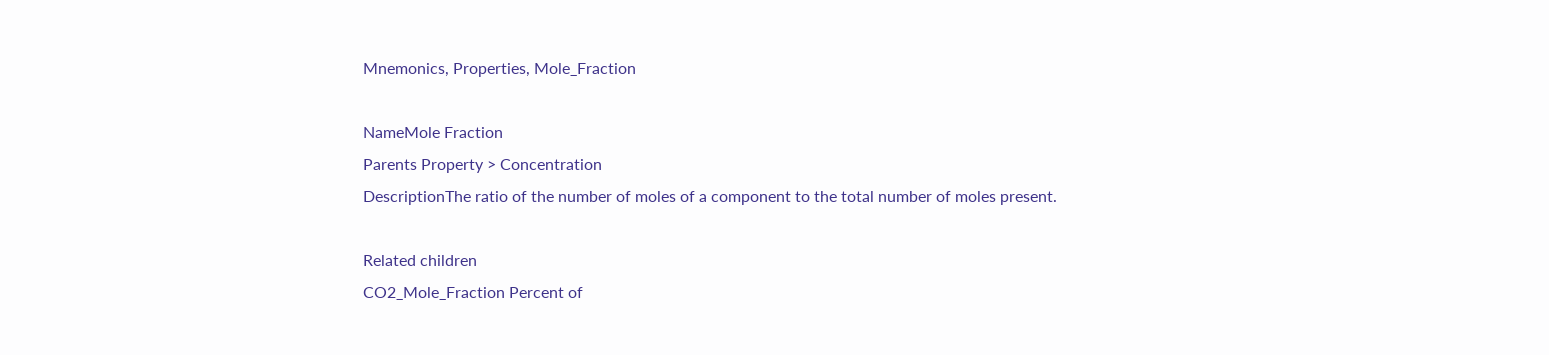Mnemonics, Properties, Mole_Fraction

NameMole Fraction
Parents Property > Concentration
DescriptionThe ratio of the number of moles of a component to the total number of moles present.

Related children
CO2_Mole_Fraction Percent of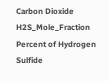Carbon Dioxide
H2S_Mole_Fraction Percent of Hydrogen Sulfide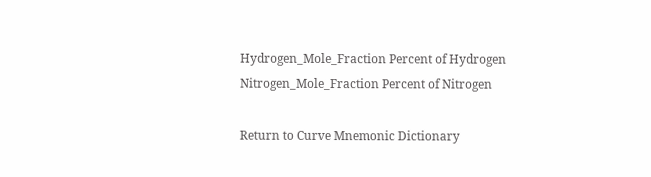Hydrogen_Mole_Fraction Percent of Hydrogen
Nitrogen_Mole_Fraction Percent of Nitrogen

Return to Curve Mnemonic Dictionary